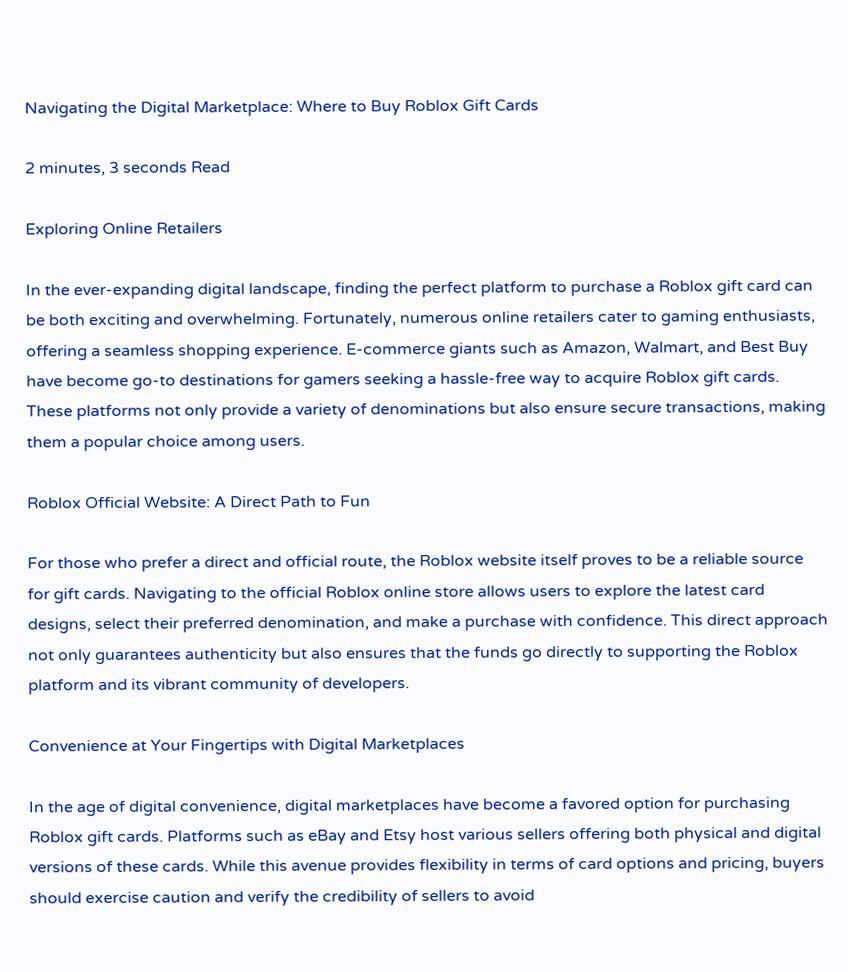Navigating the Digital Marketplace: Where to Buy Roblox Gift Cards

2 minutes, 3 seconds Read

Exploring Online Retailers

In the ever-expanding digital landscape, finding the perfect platform to purchase a Roblox gift card can be both exciting and overwhelming. Fortunately, numerous online retailers cater to gaming enthusiasts, offering a seamless shopping experience. E-commerce giants such as Amazon, Walmart, and Best Buy have become go-to destinations for gamers seeking a hassle-free way to acquire Roblox gift cards. These platforms not only provide a variety of denominations but also ensure secure transactions, making them a popular choice among users.

Roblox Official Website: A Direct Path to Fun

For those who prefer a direct and official route, the Roblox website itself proves to be a reliable source for gift cards. Navigating to the official Roblox online store allows users to explore the latest card designs, select their preferred denomination, and make a purchase with confidence. This direct approach not only guarantees authenticity but also ensures that the funds go directly to supporting the Roblox platform and its vibrant community of developers.

Convenience at Your Fingertips with Digital Marketplaces

In the age of digital convenience, digital marketplaces have become a favored option for purchasing Roblox gift cards. Platforms such as eBay and Etsy host various sellers offering both physical and digital versions of these cards. While this avenue provides flexibility in terms of card options and pricing, buyers should exercise caution and verify the credibility of sellers to avoid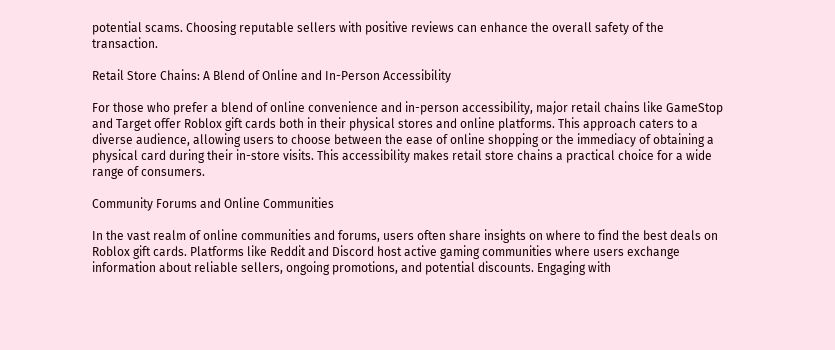potential scams. Choosing reputable sellers with positive reviews can enhance the overall safety of the transaction.

Retail Store Chains: A Blend of Online and In-Person Accessibility

For those who prefer a blend of online convenience and in-person accessibility, major retail chains like GameStop and Target offer Roblox gift cards both in their physical stores and online platforms. This approach caters to a diverse audience, allowing users to choose between the ease of online shopping or the immediacy of obtaining a physical card during their in-store visits. This accessibility makes retail store chains a practical choice for a wide range of consumers.

Community Forums and Online Communities

In the vast realm of online communities and forums, users often share insights on where to find the best deals on Roblox gift cards. Platforms like Reddit and Discord host active gaming communities where users exchange information about reliable sellers, ongoing promotions, and potential discounts. Engaging with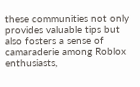these communities not only provides valuable tips but also fosters a sense of camaraderie among Roblox enthusiasts,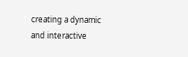creating a dynamic and interactive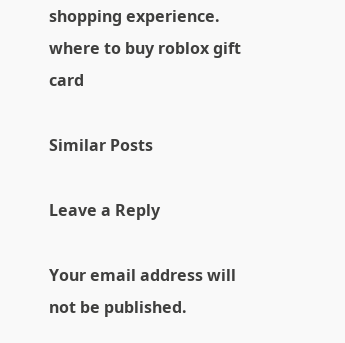shopping experience. where to buy roblox gift card

Similar Posts

Leave a Reply

Your email address will not be published.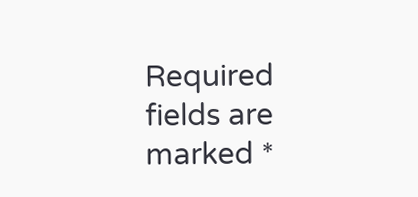Required fields are marked *